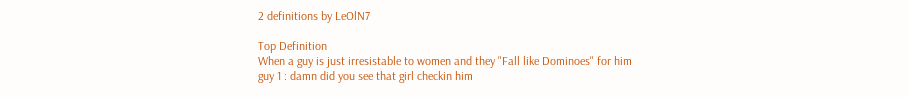2 definitions by LeOlN7

Top Definition
When a guy is just irresistable to women and they "Fall like Dominoes" for him
guy 1 : damn did you see that girl checkin him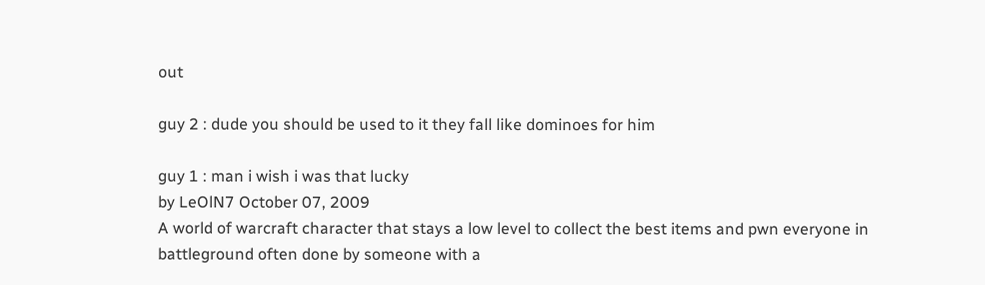out

guy 2 : dude you should be used to it they fall like dominoes for him

guy 1 : man i wish i was that lucky
by LeOlN7 October 07, 2009
A world of warcraft character that stays a low level to collect the best items and pwn everyone in battleground often done by someone with a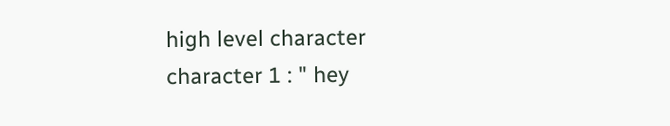high level character
character 1 : " hey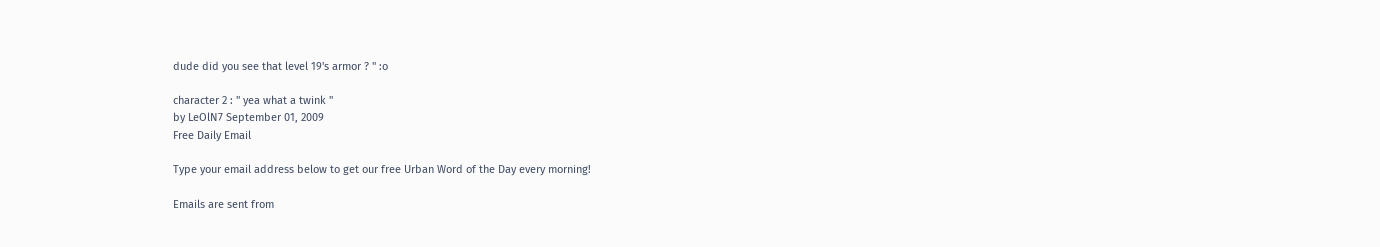dude did you see that level 19's armor ? " :o

character 2 : " yea what a twink "
by LeOlN7 September 01, 2009
Free Daily Email

Type your email address below to get our free Urban Word of the Day every morning!

Emails are sent from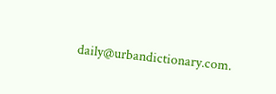daily@urbandictionary.com.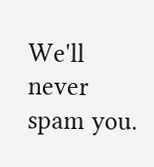We'll never spam you.